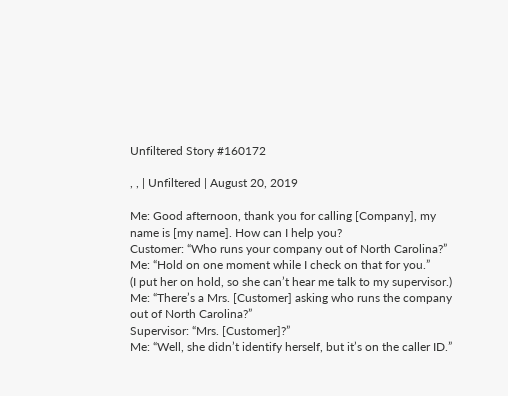Unfiltered Story #160172

, , | Unfiltered | August 20, 2019

Me: Good afternoon, thank you for calling [Company], my name is [my name]. How can I help you?
Customer: “Who runs your company out of North Carolina?”
Me: “Hold on one moment while I check on that for you.”
(I put her on hold, so she can’t hear me talk to my supervisor.)
Me: “There’s a Mrs. [Customer] asking who runs the company out of North Carolina?”
Supervisor: “Mrs. [Customer]?”
Me: “Well, she didn’t identify herself, but it’s on the caller ID.”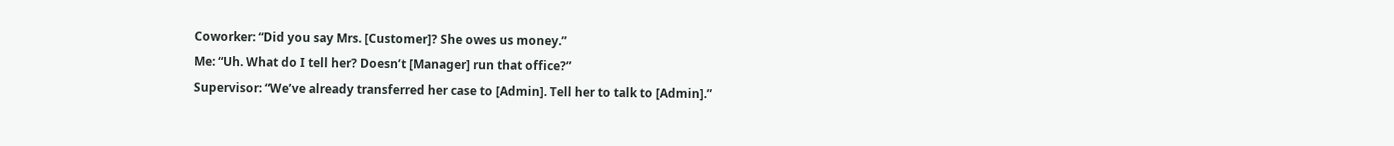Coworker: “Did you say Mrs. [Customer]? She owes us money.”
Me: “Uh. What do I tell her? Doesn’t [Manager] run that office?”
Supervisor: “We’ve already transferred her case to [Admin]. Tell her to talk to [Admin].”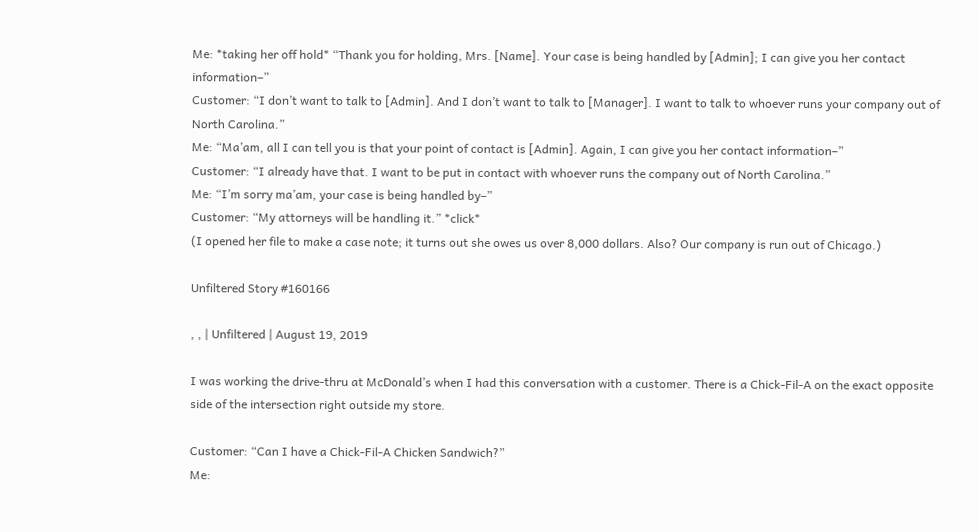Me: *taking her off hold* “Thank you for holding, Mrs. [Name]. Your case is being handled by [Admin]; I can give you her contact information–”
Customer: “I don’t want to talk to [Admin]. And I don’t want to talk to [Manager]. I want to talk to whoever runs your company out of North Carolina.”
Me: “Ma’am, all I can tell you is that your point of contact is [Admin]. Again, I can give you her contact information–”
Customer: “I already have that. I want to be put in contact with whoever runs the company out of North Carolina.”
Me: “I’m sorry ma’am, your case is being handled by–”
Customer: “My attorneys will be handling it.” *click*
(I opened her file to make a case note; it turns out she owes us over 8,000 dollars. Also? Our company is run out of Chicago.)

Unfiltered Story #160166

, , | Unfiltered | August 19, 2019

I was working the drive-thru at McDonald’s when I had this conversation with a customer. There is a Chick-Fil-A on the exact opposite side of the intersection right outside my store.

Customer: “Can I have a Chick-Fil-A Chicken Sandwich?”
Me: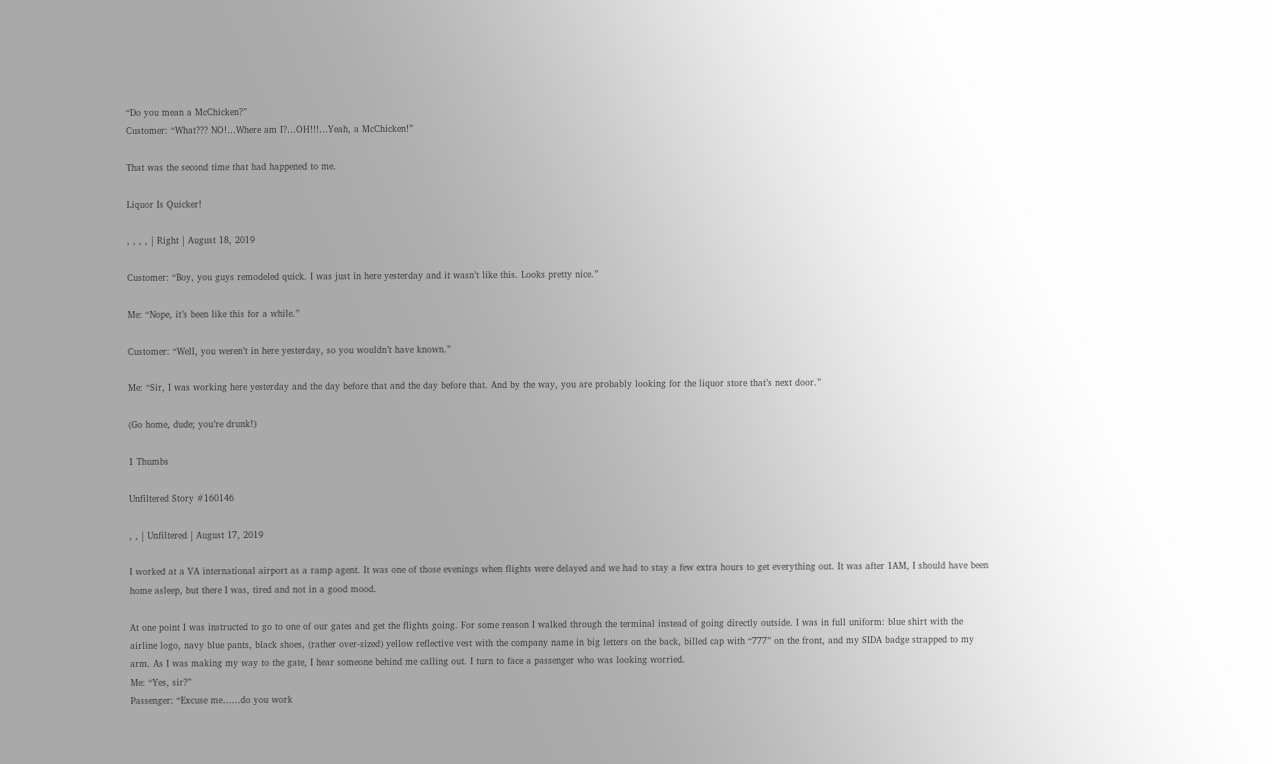“Do you mean a McChicken?”
Customer: “What??? NO!…Where am I?…OH!!!…Yeah, a McChicken!”

That was the second time that had happened to me.

Liquor Is Quicker!

, , , , | Right | August 18, 2019

Customer: “Boy, you guys remodeled quick. I was just in here yesterday and it wasn’t like this. Looks pretty nice.”

Me: “Nope, it’s been like this for a while.”

Customer: “Well, you weren’t in here yesterday, so you wouldn’t have known.”

Me: “Sir, I was working here yesterday and the day before that and the day before that. And by the way, you are probably looking for the liquor store that’s next door.”

(Go home, dude; you’re drunk!)

1 Thumbs

Unfiltered Story #160146

, , | Unfiltered | August 17, 2019

I worked at a VA international airport as a ramp agent. It was one of those evenings when flights were delayed and we had to stay a few extra hours to get everything out. It was after 1AM, I should have been home asleep, but there I was, tired and not in a good mood.

At one point I was instructed to go to one of our gates and get the flights going. For some reason I walked through the terminal instead of going directly outside. I was in full uniform: blue shirt with the airline logo, navy blue pants, black shoes, (rather over-sized) yellow reflective vest with the company name in big letters on the back, billed cap with “777” on the front, and my SIDA badge strapped to my arm. As I was making my way to the gate, I hear someone behind me calling out. I turn to face a passenger who was looking worried.
Me: “Yes, sir?”
Passenger: “Excuse me……do you work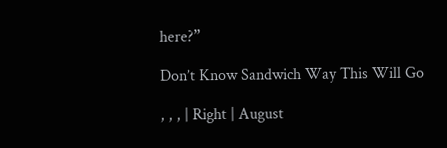here?”

Don’t Know Sandwich Way This Will Go

, , , | Right | August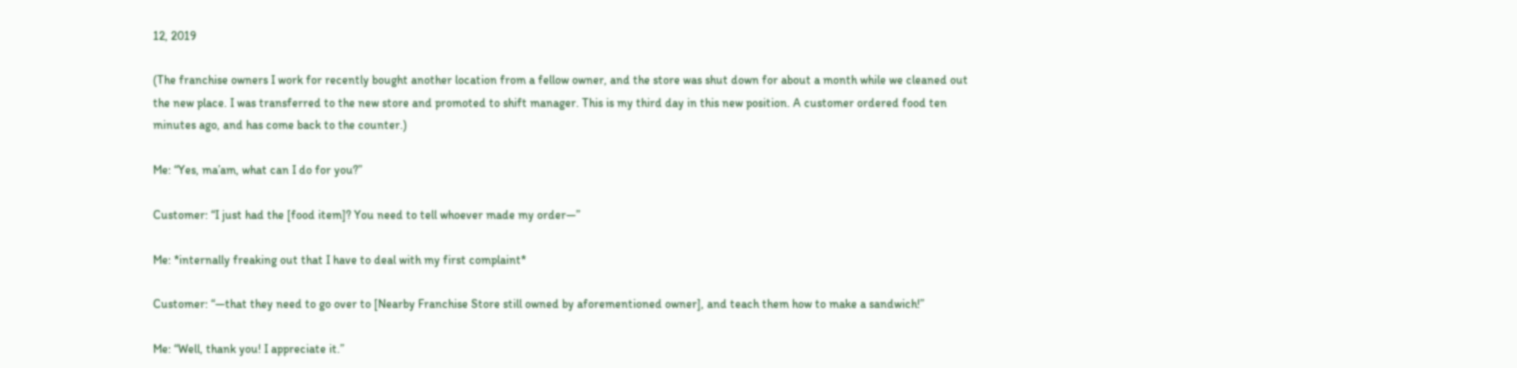12, 2019

(The franchise owners I work for recently bought another location from a fellow owner, and the store was shut down for about a month while we cleaned out the new place. I was transferred to the new store and promoted to shift manager. This is my third day in this new position. A customer ordered food ten minutes ago, and has come back to the counter.)

Me: “Yes, ma’am, what can I do for you?”

Customer: “I just had the [food item]? You need to tell whoever made my order—”

Me: *internally freaking out that I have to deal with my first complaint*

Customer: “—that they need to go over to [Nearby Franchise Store still owned by aforementioned owner], and teach them how to make a sandwich!”

Me: “Well, thank you! I appreciate it.”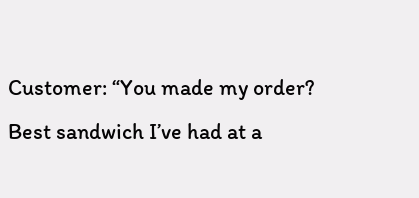Customer: “You made my order? Best sandwich I’ve had at a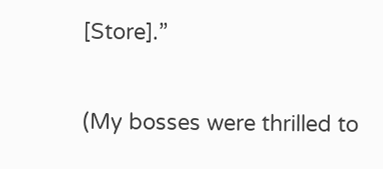[Store].”

(My bosses were thrilled to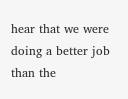hear that we were doing a better job than the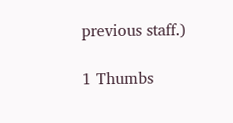previous staff.)

1 Thumbs